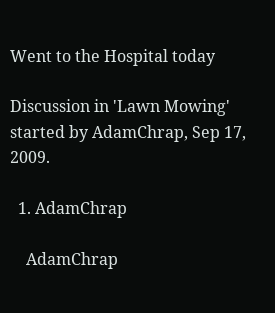Went to the Hospital today

Discussion in 'Lawn Mowing' started by AdamChrap, Sep 17, 2009.

  1. AdamChrap

    AdamChrap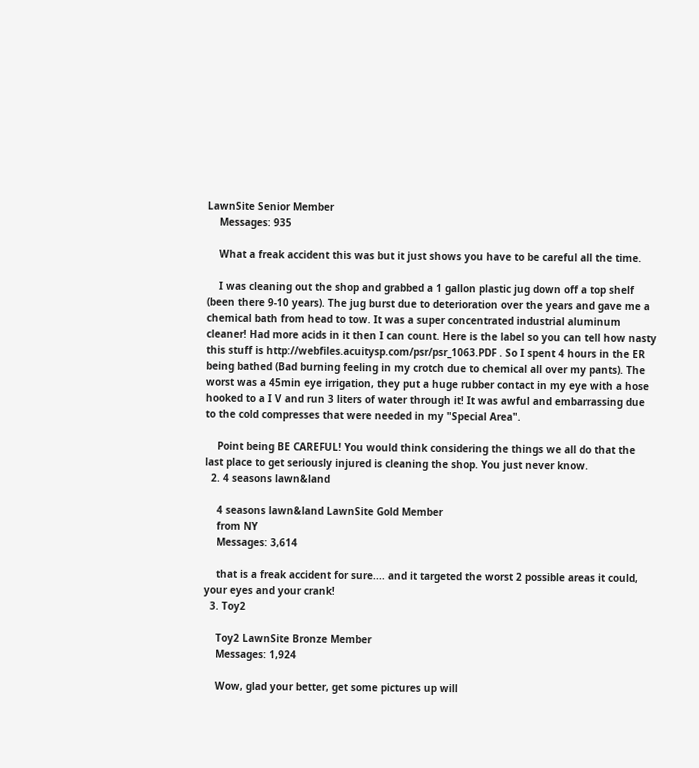LawnSite Senior Member
    Messages: 935

    What a freak accident this was but it just shows you have to be careful all the time.

    I was cleaning out the shop and grabbed a 1 gallon plastic jug down off a top shelf (been there 9-10 years). The jug burst due to deterioration over the years and gave me a chemical bath from head to tow. It was a super concentrated industrial aluminum cleaner! Had more acids in it then I can count. Here is the label so you can tell how nasty this stuff is http://webfiles.acuitysp.com/psr/psr_1063.PDF . So I spent 4 hours in the ER being bathed (Bad burning feeling in my crotch due to chemical all over my pants). The worst was a 45min eye irrigation, they put a huge rubber contact in my eye with a hose hooked to a I V and run 3 liters of water through it! It was awful and embarrassing due to the cold compresses that were needed in my "Special Area".

    Point being BE CAREFUL! You would think considering the things we all do that the last place to get seriously injured is cleaning the shop. You just never know.
  2. 4 seasons lawn&land

    4 seasons lawn&land LawnSite Gold Member
    from NY
    Messages: 3,614

    that is a freak accident for sure.... and it targeted the worst 2 possible areas it could, your eyes and your crank!
  3. Toy2

    Toy2 LawnSite Bronze Member
    Messages: 1,924

    Wow, glad your better, get some pictures up will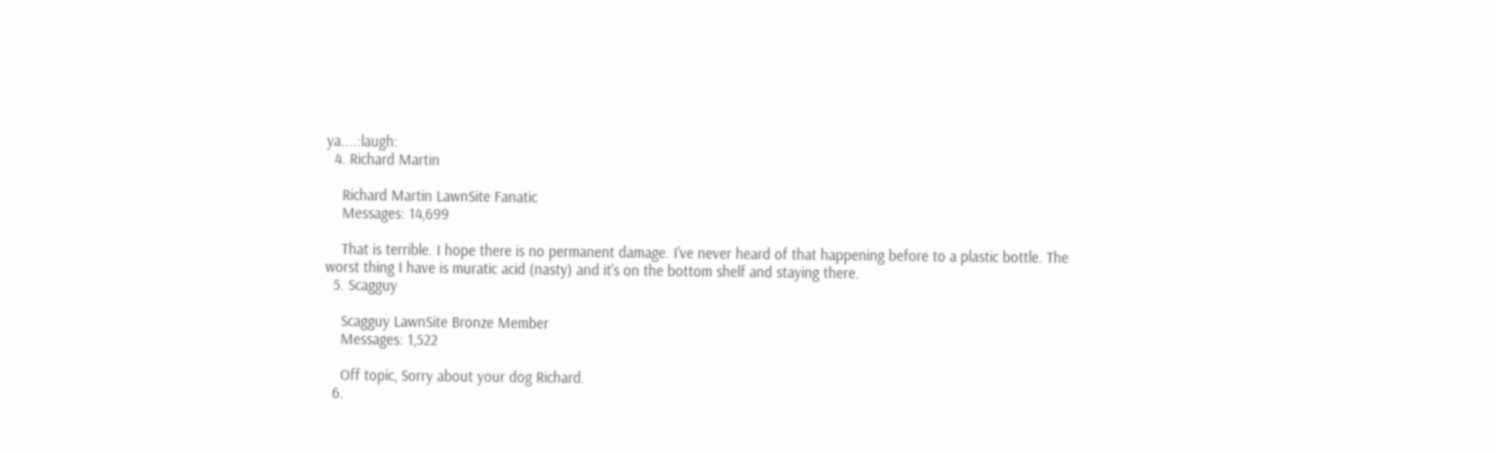ya....:laugh:
  4. Richard Martin

    Richard Martin LawnSite Fanatic
    Messages: 14,699

    That is terrible. I hope there is no permanent damage. I've never heard of that happening before to a plastic bottle. The worst thing I have is muratic acid (nasty) and it's on the bottom shelf and staying there.
  5. Scagguy

    Scagguy LawnSite Bronze Member
    Messages: 1,522

    Off topic, Sorry about your dog Richard.
  6.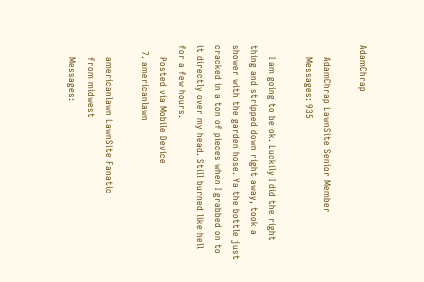AdamChrap

    AdamChrap LawnSite Senior Member
    Messages: 935

    I am going to be ok. Luckily I did the right thing and stripped down right away, took a shower with the garden hose. Ya the bottle just cracked in a ton of pieces when I grabbed on to it directly over my head. Still burned like hell for a few hours.
    Posted via Mobile Device
  7. americanlawn

    americanlawn LawnSite Fanatic
    from midwest
    Messages: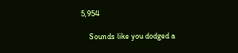5,954

    Sounds like you dodged a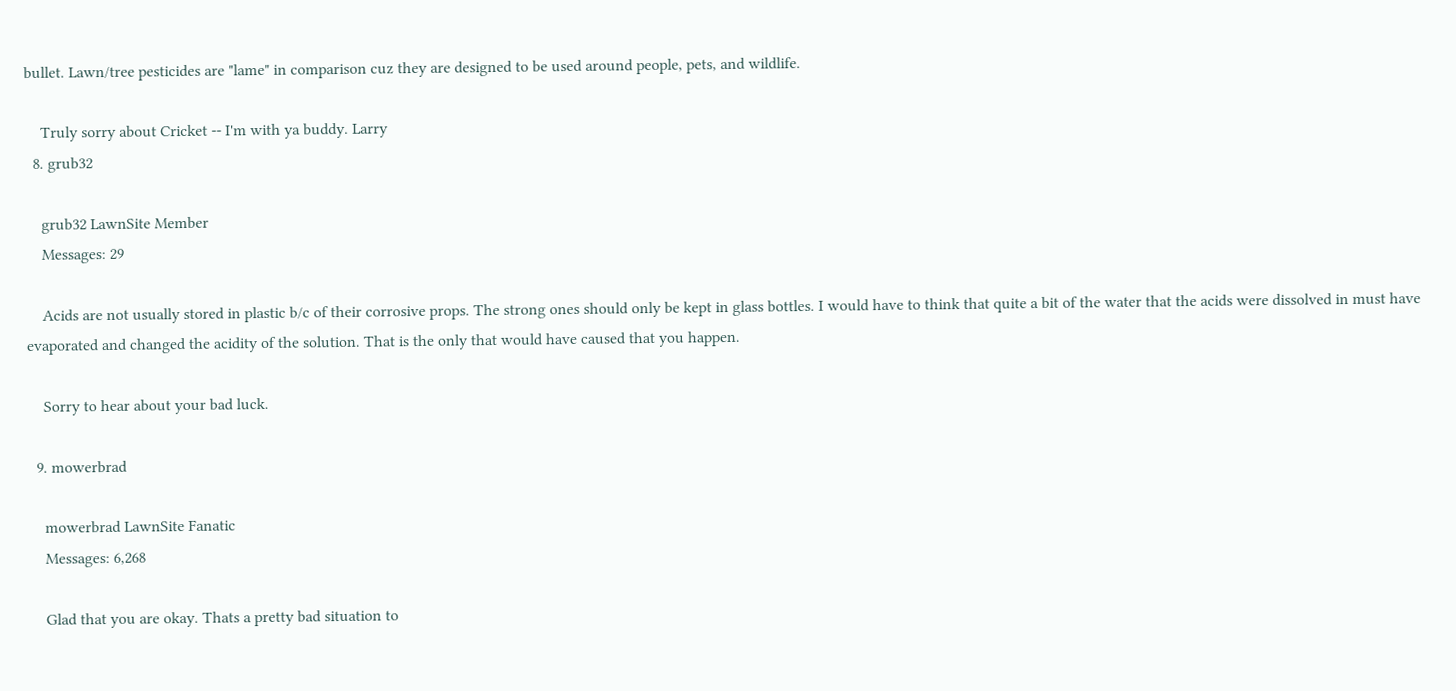bullet. Lawn/tree pesticides are "lame" in comparison cuz they are designed to be used around people, pets, and wildlife.

    Truly sorry about Cricket -- I'm with ya buddy. Larry
  8. grub32

    grub32 LawnSite Member
    Messages: 29

    Acids are not usually stored in plastic b/c of their corrosive props. The strong ones should only be kept in glass bottles. I would have to think that quite a bit of the water that the acids were dissolved in must have evaporated and changed the acidity of the solution. That is the only that would have caused that you happen.

    Sorry to hear about your bad luck.

  9. mowerbrad

    mowerbrad LawnSite Fanatic
    Messages: 6,268

    Glad that you are okay. Thats a pretty bad situation to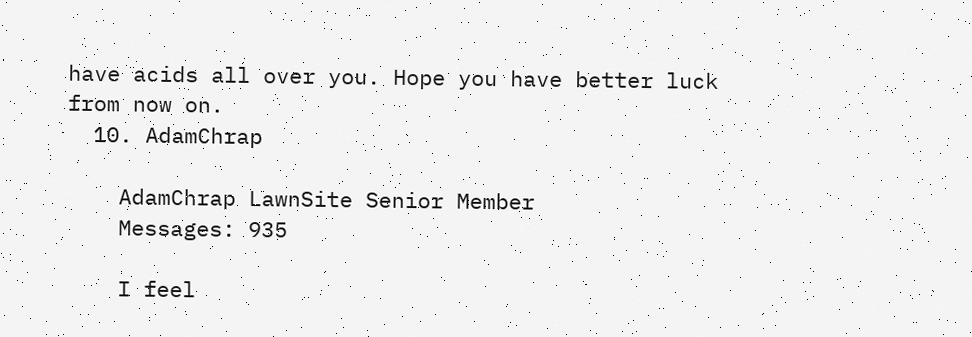have acids all over you. Hope you have better luck from now on.
  10. AdamChrap

    AdamChrap LawnSite Senior Member
    Messages: 935

    I feel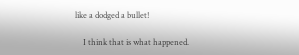like a dodged a bullet!

    I think that is what happened.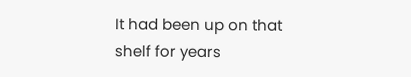It had been up on that shelf for years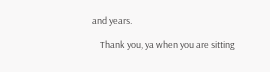and years.

    Thank you, ya when you are sitting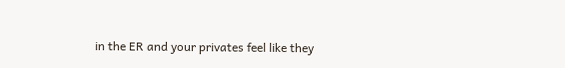in the ER and your privates feel like they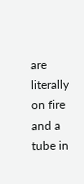are literally on fire and a tube in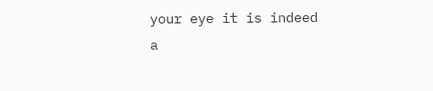your eye it is indeed a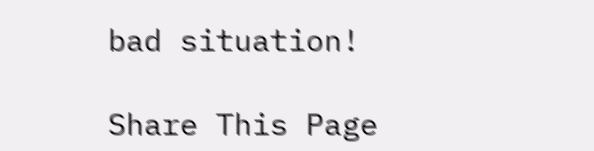bad situation!

Share This Page